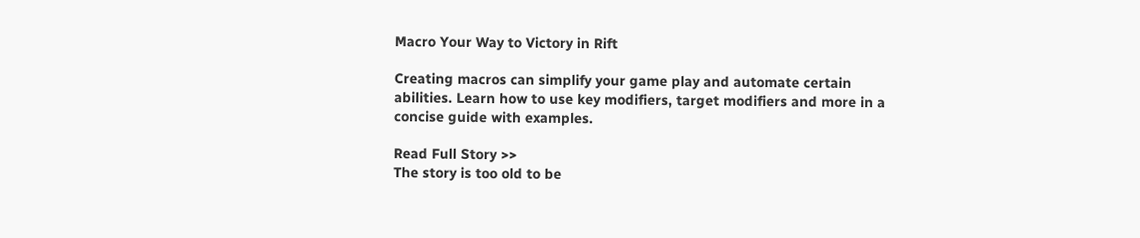Macro Your Way to Victory in Rift

Creating macros can simplify your game play and automate certain abilities. Learn how to use key modifiers, target modifiers and more in a concise guide with examples.

Read Full Story >>
The story is too old to be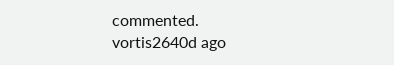commented.
vortis2640d ago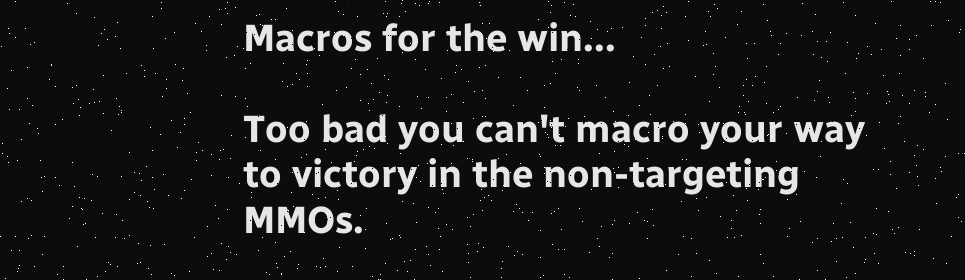Macros for the win...

Too bad you can't macro your way to victory in the non-targeting MMOs.